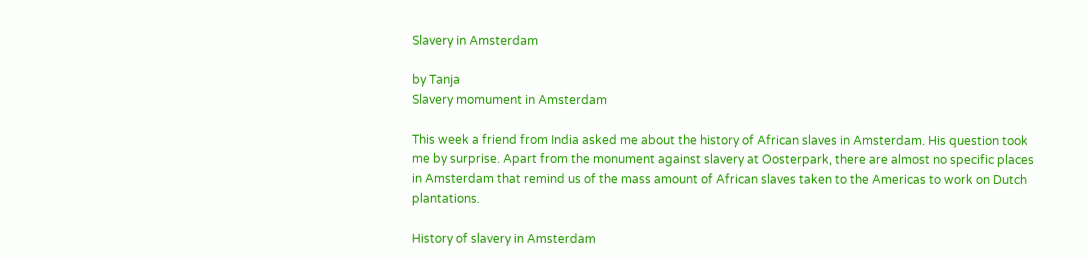Slavery in Amsterdam

by Tanja
Slavery momument in Amsterdam

This week a friend from India asked me about the history of African slaves in Amsterdam. His question took me by surprise. Apart from the monument against slavery at Oosterpark, there are almost no specific places in Amsterdam that remind us of the mass amount of African slaves taken to the Americas to work on Dutch plantations.

History of slavery in Amsterdam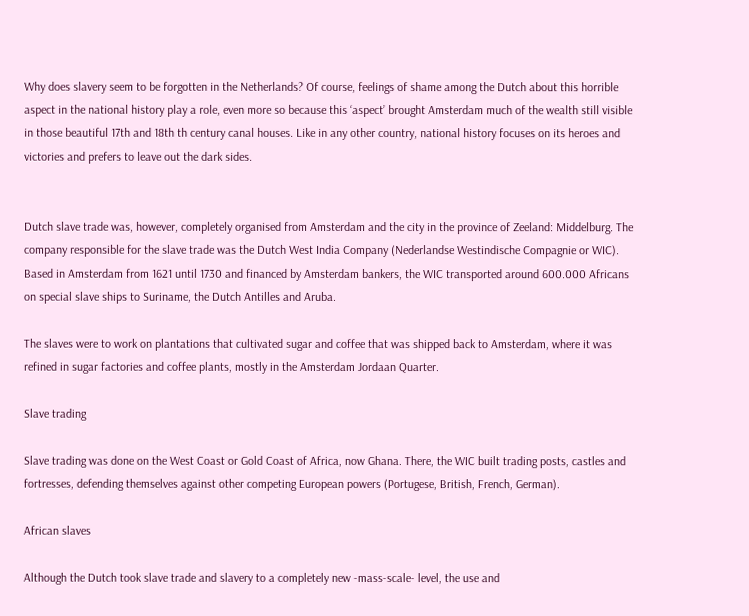Why does slavery seem to be forgotten in the Netherlands? Of course, feelings of shame among the Dutch about this horrible aspect in the national history play a role, even more so because this ‘aspect’ brought Amsterdam much of the wealth still visible in those beautiful 17th and 18th th century canal houses. Like in any other country, national history focuses on its heroes and victories and prefers to leave out the dark sides.


Dutch slave trade was, however, completely organised from Amsterdam and the city in the province of Zeeland: Middelburg. The company responsible for the slave trade was the Dutch West India Company (Nederlandse Westindische Compagnie or WIC). Based in Amsterdam from 1621 until 1730 and financed by Amsterdam bankers, the WIC transported around 600.000 Africans on special slave ships to Suriname, the Dutch Antilles and Aruba.

The slaves were to work on plantations that cultivated sugar and coffee that was shipped back to Amsterdam, where it was refined in sugar factories and coffee plants, mostly in the Amsterdam Jordaan Quarter.

Slave trading

Slave trading was done on the West Coast or Gold Coast of Africa, now Ghana. There, the WIC built trading posts, castles and fortresses, defending themselves against other competing European powers (Portugese, British, French, German).

African slaves

Although the Dutch took slave trade and slavery to a completely new -mass-scale- level, the use and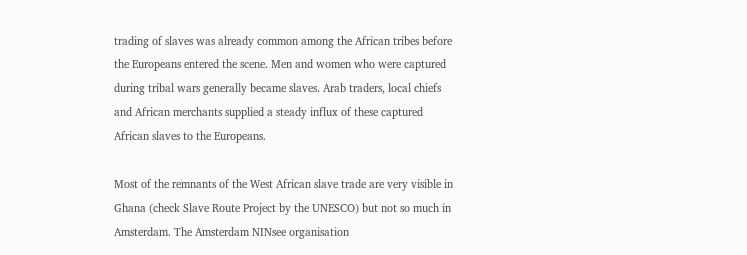trading of slaves was already common among the African tribes before the Europeans entered the scene. Men and women who were captured during tribal wars generally became slaves. Arab traders, local chiefs and African merchants supplied a steady influx of these captured African slaves to the Europeans.

Most of the remnants of the West African slave trade are very visible in Ghana (check Slave Route Project by the UNESCO) but not so much in Amsterdam. The Amsterdam NINsee organisation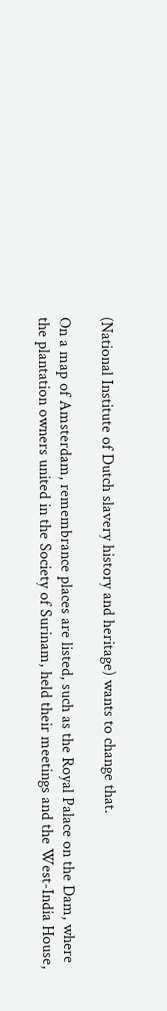(National Institute of Dutch slavery history and heritage) wants to change that.

On a map of Amsterdam, remembrance places are listed, such as the Royal Palace on the Dam, where the plantation owners united in the Society of Surinam, held their meetings and the West-India House,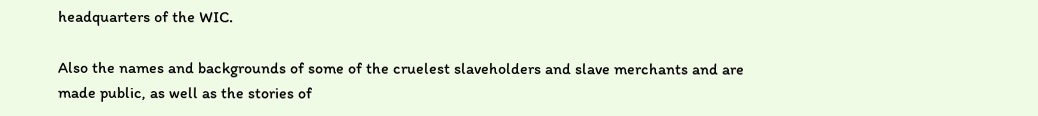headquarters of the WIC.

Also the names and backgrounds of some of the cruelest slaveholders and slave merchants and are made public, as well as the stories of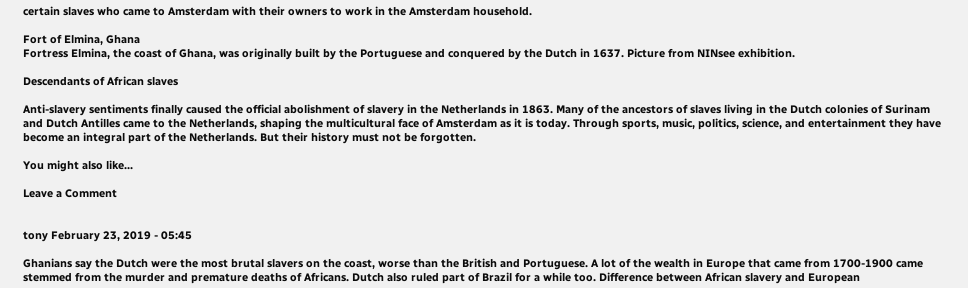certain slaves who came to Amsterdam with their owners to work in the Amsterdam household.

Fort of Elmina, Ghana
Fortress Elmina, the coast of Ghana, was originally built by the Portuguese and conquered by the Dutch in 1637. Picture from NINsee exhibition.

Descendants of African slaves

Anti-slavery sentiments finally caused the official abolishment of slavery in the Netherlands in 1863. Many of the ancestors of slaves living in the Dutch colonies of Surinam and Dutch Antilles came to the Netherlands, shaping the multicultural face of Amsterdam as it is today. Through sports, music, politics, science, and entertainment they have become an integral part of the Netherlands. But their history must not be forgotten.

You might also like...

Leave a Comment


tony February 23, 2019 - 05:45

Ghanians say the Dutch were the most brutal slavers on the coast, worse than the British and Portuguese. A lot of the wealth in Europe that came from 1700-1900 came stemmed from the murder and premature deaths of Africans. Dutch also ruled part of Brazil for a while too. Difference between African slavery and European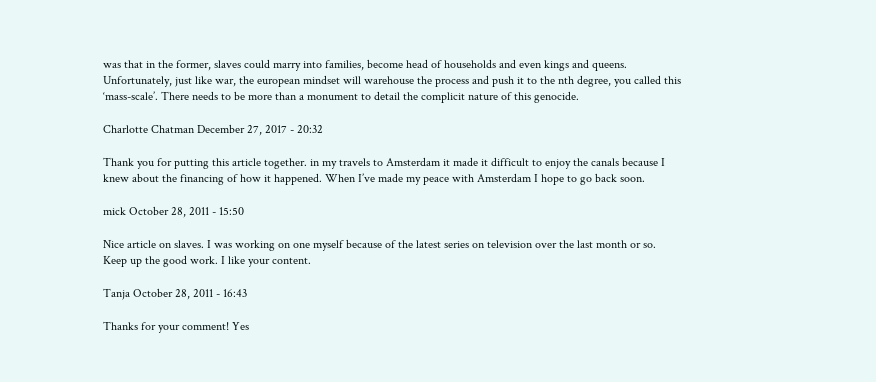was that in the former, slaves could marry into families, become head of households and even kings and queens. Unfortunately, just like war, the european mindset will warehouse the process and push it to the nth degree, you called this ‘mass-scale’. There needs to be more than a monument to detail the complicit nature of this genocide.

Charlotte Chatman December 27, 2017 - 20:32

Thank you for putting this article together. in my travels to Amsterdam it made it difficult to enjoy the canals because I knew about the financing of how it happened. When I’ve made my peace with Amsterdam I hope to go back soon.

mick October 28, 2011 - 15:50

Nice article on slaves. I was working on one myself because of the latest series on television over the last month or so. Keep up the good work. I like your content.

Tanja October 28, 2011 - 16:43

Thanks for your comment! Yes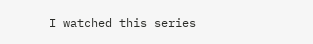I watched this series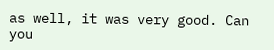as well, it was very good. Can you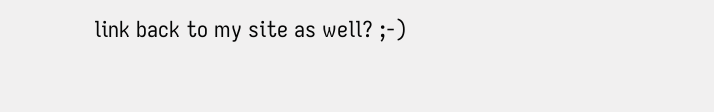link back to my site as well? ;-)